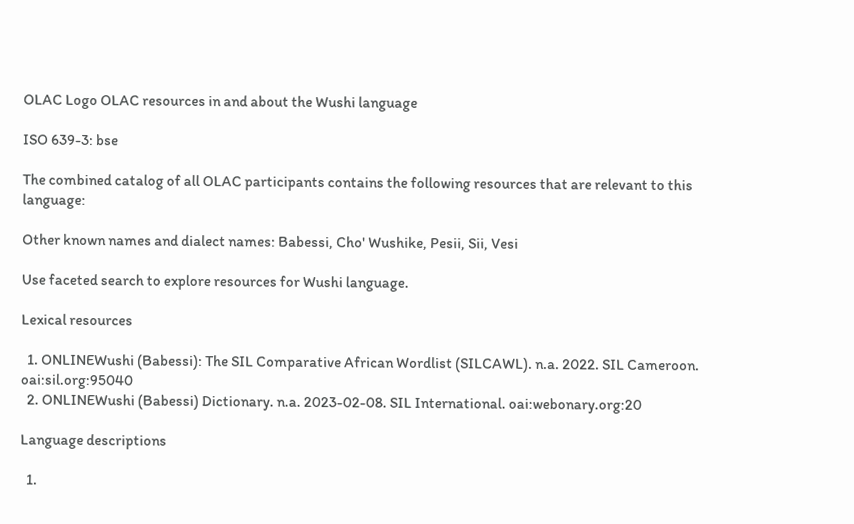OLAC Logo OLAC resources in and about the Wushi language

ISO 639-3: bse

The combined catalog of all OLAC participants contains the following resources that are relevant to this language:

Other known names and dialect names: Babessi, Cho' Wushike, Pesii, Sii, Vesi

Use faceted search to explore resources for Wushi language.

Lexical resources

  1. ONLINEWushi (Babessi): The SIL Comparative African Wordlist (SILCAWL). n.a. 2022. SIL Cameroon. oai:sil.org:95040
  2. ONLINEWushi (Babessi) Dictionary. n.a. 2023-02-08. SIL International. oai:webonary.org:20

Language descriptions

  1.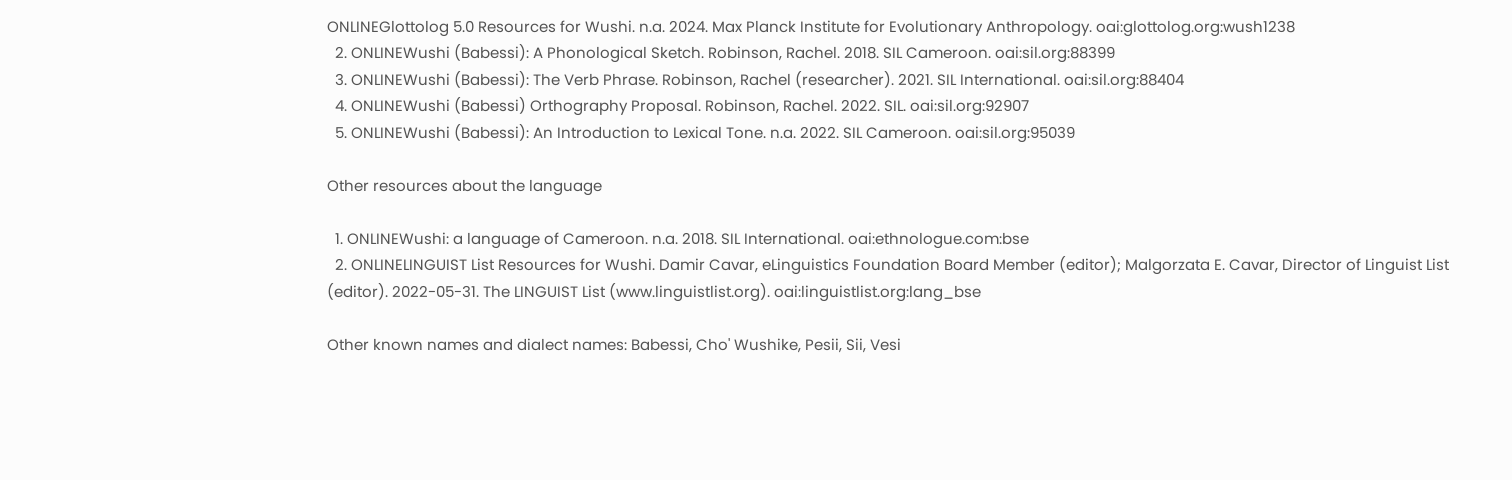ONLINEGlottolog 5.0 Resources for Wushi. n.a. 2024. Max Planck Institute for Evolutionary Anthropology. oai:glottolog.org:wush1238
  2. ONLINEWushi (Babessi): A Phonological Sketch. Robinson, Rachel. 2018. SIL Cameroon. oai:sil.org:88399
  3. ONLINEWushi (Babessi): The Verb Phrase. Robinson, Rachel (researcher). 2021. SIL International. oai:sil.org:88404
  4. ONLINEWushi (Babessi) Orthography Proposal. Robinson, Rachel. 2022. SIL. oai:sil.org:92907
  5. ONLINEWushi (Babessi): An Introduction to Lexical Tone. n.a. 2022. SIL Cameroon. oai:sil.org:95039

Other resources about the language

  1. ONLINEWushi: a language of Cameroon. n.a. 2018. SIL International. oai:ethnologue.com:bse
  2. ONLINELINGUIST List Resources for Wushi. Damir Cavar, eLinguistics Foundation Board Member (editor); Malgorzata E. Cavar, Director of Linguist List (editor). 2022-05-31. The LINGUIST List (www.linguistlist.org). oai:linguistlist.org:lang_bse

Other known names and dialect names: Babessi, Cho' Wushike, Pesii, Sii, Vesi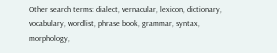Other search terms: dialect, vernacular, lexicon, dictionary, vocabulary, wordlist, phrase book, grammar, syntax, morphology,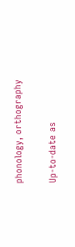phonology, orthography

Up-to-date as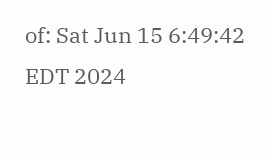of: Sat Jun 15 6:49:42 EDT 2024